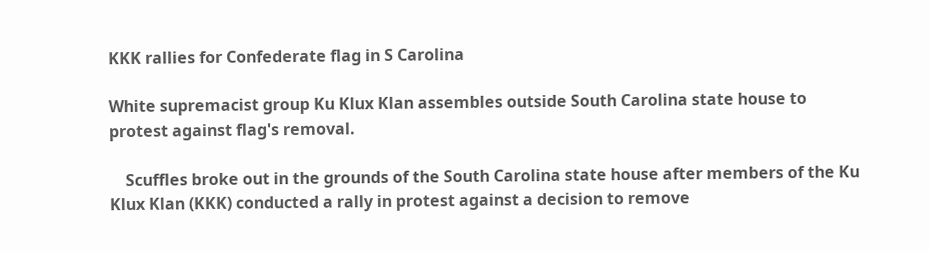KKK rallies for Confederate flag in S Carolina

White supremacist group Ku Klux Klan assembles outside South Carolina state house to protest against flag's removal.

    Scuffles broke out in the grounds of the South Carolina state house after members of the Ku Klux Klan (KKK) conducted a rally in protest against a decision to remove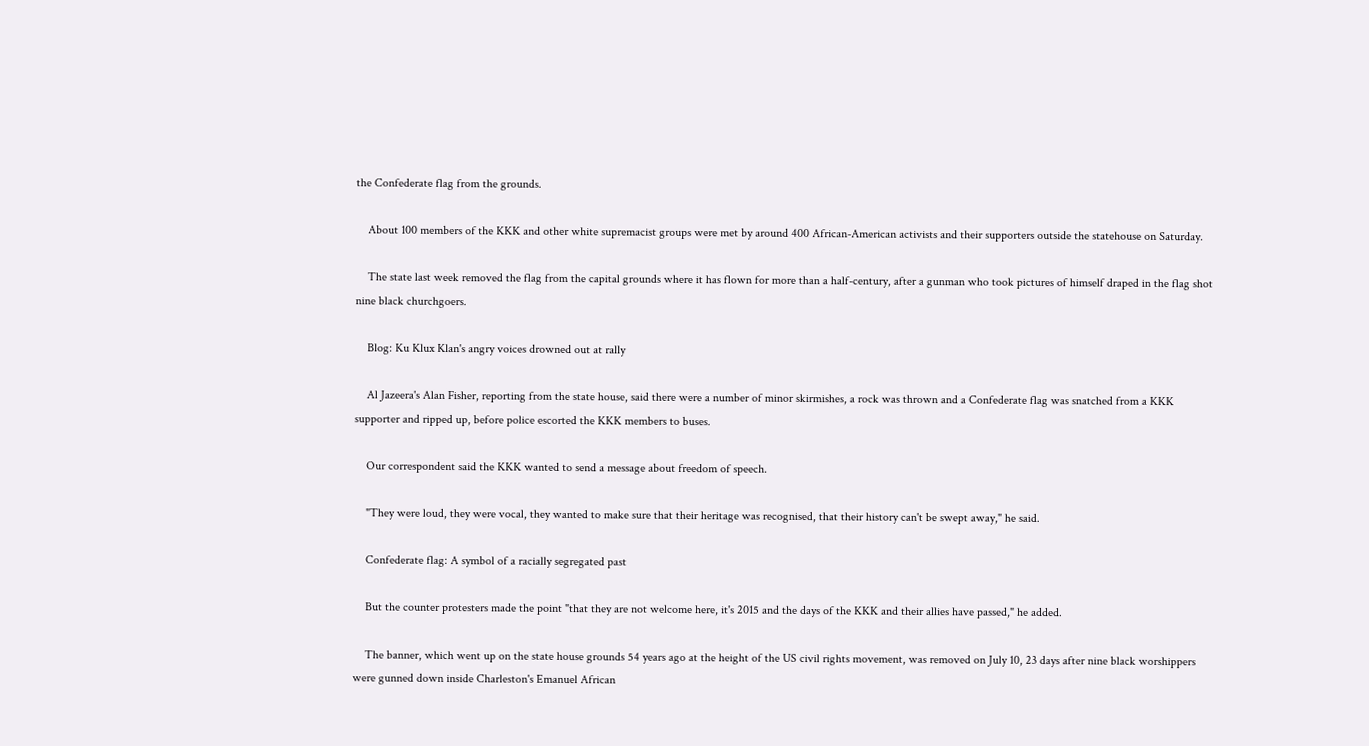the Confederate flag from the grounds.

    About 100 members of the KKK and other white supremacist groups were met by around 400 African-American activists and their supporters outside the statehouse on Saturday.

    The state last week removed the flag from the capital grounds where it has flown for more than a half-century, after a gunman who took pictures of himself draped in the flag shot nine black churchgoers.

    Blog: Ku Klux Klan's angry voices drowned out at rally

    Al Jazeera's Alan Fisher, reporting from the state house, said there were a number of minor skirmishes, a rock was thrown and a Confederate flag was snatched from a KKK supporter and ripped up, before police escorted the KKK members to buses.

    Our correspondent said the KKK wanted to send a message about freedom of speech.

    "They were loud, they were vocal, they wanted to make sure that their heritage was recognised, that their history can't be swept away," he said.

    Confederate flag: A symbol of a racially segregated past

    But the counter protesters made the point "that they are not welcome here, it's 2015 and the days of the KKK and their allies have passed," he added.

    The banner, which went up on the state house grounds 54 years ago at the height of the US civil rights movement, was removed on July 10, 23 days after nine black worshippers were gunned down inside Charleston's Emanuel African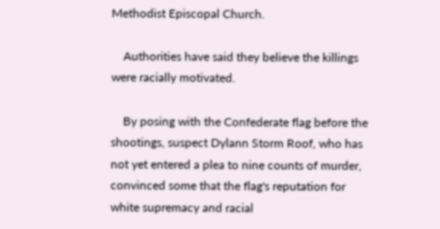Methodist Episcopal Church.

    Authorities have said they believe the killings were racially motivated.

    By posing with the Confederate flag before the shootings, suspect Dylann Storm Roof, who has not yet entered a plea to nine counts of murder, convinced some that the flag's reputation for white supremacy and racial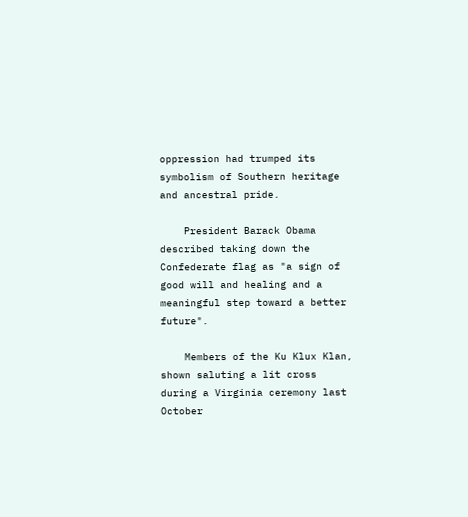oppression had trumped its symbolism of Southern heritage and ancestral pride.

    President Barack Obama described taking down the Confederate flag as "a sign of good will and healing and a meaningful step toward a better future".

    Members of the Ku Klux Klan, shown saluting a lit cross during a Virginia ceremony last October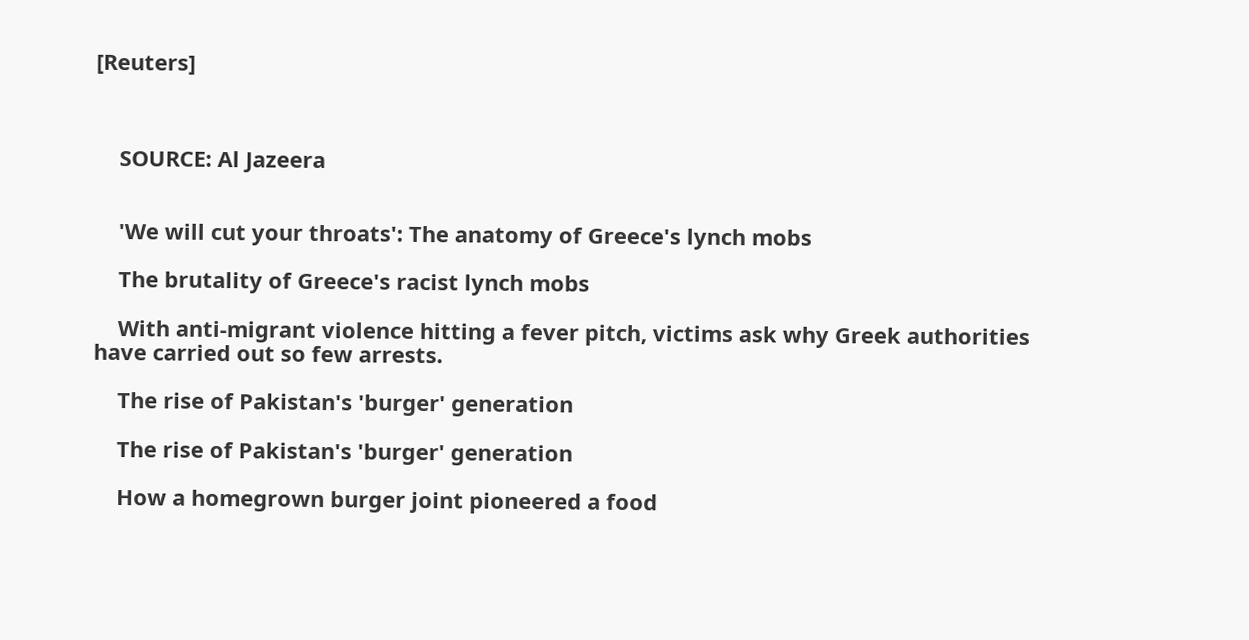[Reuters]



    SOURCE: Al Jazeera


    'We will cut your throats': The anatomy of Greece's lynch mobs

    The brutality of Greece's racist lynch mobs

    With anti-migrant violence hitting a fever pitch, victims ask why Greek authorities have carried out so few arrests.

    The rise of Pakistan's 'burger' generation

    The rise of Pakistan's 'burger' generation

    How a homegrown burger joint pioneered a food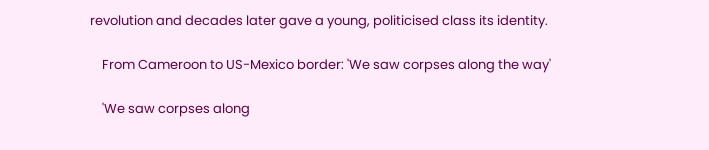revolution and decades later gave a young, politicised class its identity.

    From Cameroon to US-Mexico border: 'We saw corpses along the way'

    'We saw corpses along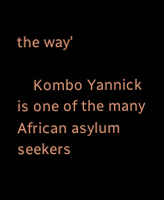the way'

    Kombo Yannick is one of the many African asylum seekers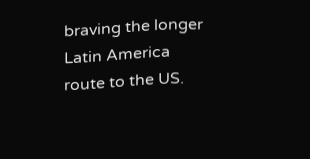braving the longer Latin America route to the US.